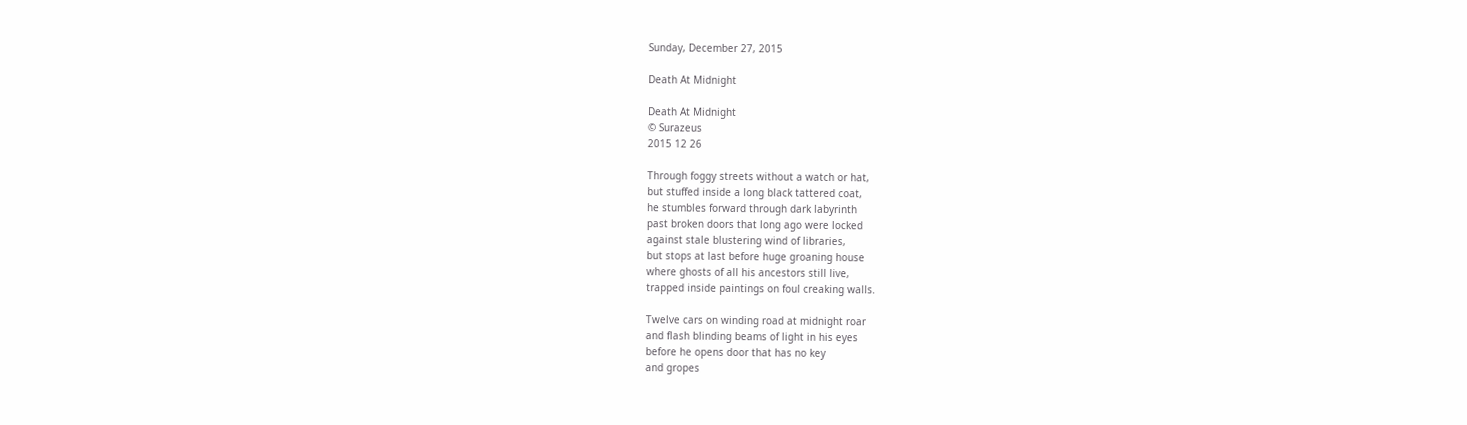Sunday, December 27, 2015

Death At Midnight

Death At Midnight
© Surazeus
2015 12 26

Through foggy streets without a watch or hat,
but stuffed inside a long black tattered coat,
he stumbles forward through dark labyrinth
past broken doors that long ago were locked
against stale blustering wind of libraries,
but stops at last before huge groaning house
where ghosts of all his ancestors still live,
trapped inside paintings on foul creaking walls.

Twelve cars on winding road at midnight roar
and flash blinding beams of light in his eyes
before he opens door that has no key
and gropes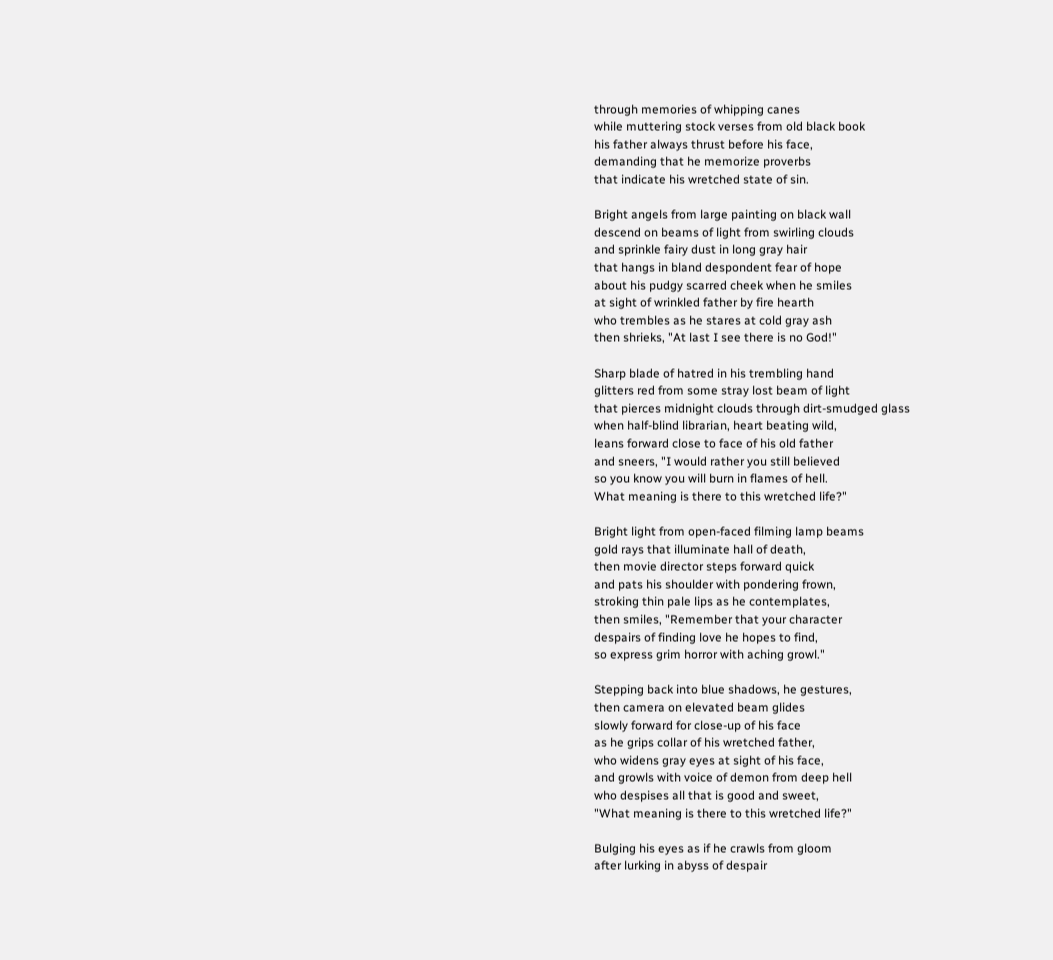through memories of whipping canes
while muttering stock verses from old black book
his father always thrust before his face,
demanding that he memorize proverbs
that indicate his wretched state of sin.

Bright angels from large painting on black wall
descend on beams of light from swirling clouds
and sprinkle fairy dust in long gray hair
that hangs in bland despondent fear of hope
about his pudgy scarred cheek when he smiles
at sight of wrinkled father by fire hearth
who trembles as he stares at cold gray ash
then shrieks, "At last I see there is no God!"

Sharp blade of hatred in his trembling hand
glitters red from some stray lost beam of light
that pierces midnight clouds through dirt-smudged glass
when half-blind librarian, heart beating wild,
leans forward close to face of his old father
and sneers, "I would rather you still believed
so you know you will burn in flames of hell.
What meaning is there to this wretched life?"

Bright light from open-faced filming lamp beams
gold rays that illuminate hall of death,
then movie director steps forward quick
and pats his shoulder with pondering frown,
stroking thin pale lips as he contemplates,
then smiles, "Remember that your character
despairs of finding love he hopes to find,
so express grim horror with aching growl."

Stepping back into blue shadows, he gestures,
then camera on elevated beam glides
slowly forward for close-up of his face
as he grips collar of his wretched father,
who widens gray eyes at sight of his face,
and growls with voice of demon from deep hell
who despises all that is good and sweet,
"What meaning is there to this wretched life?"

Bulging his eyes as if he crawls from gloom
after lurking in abyss of despair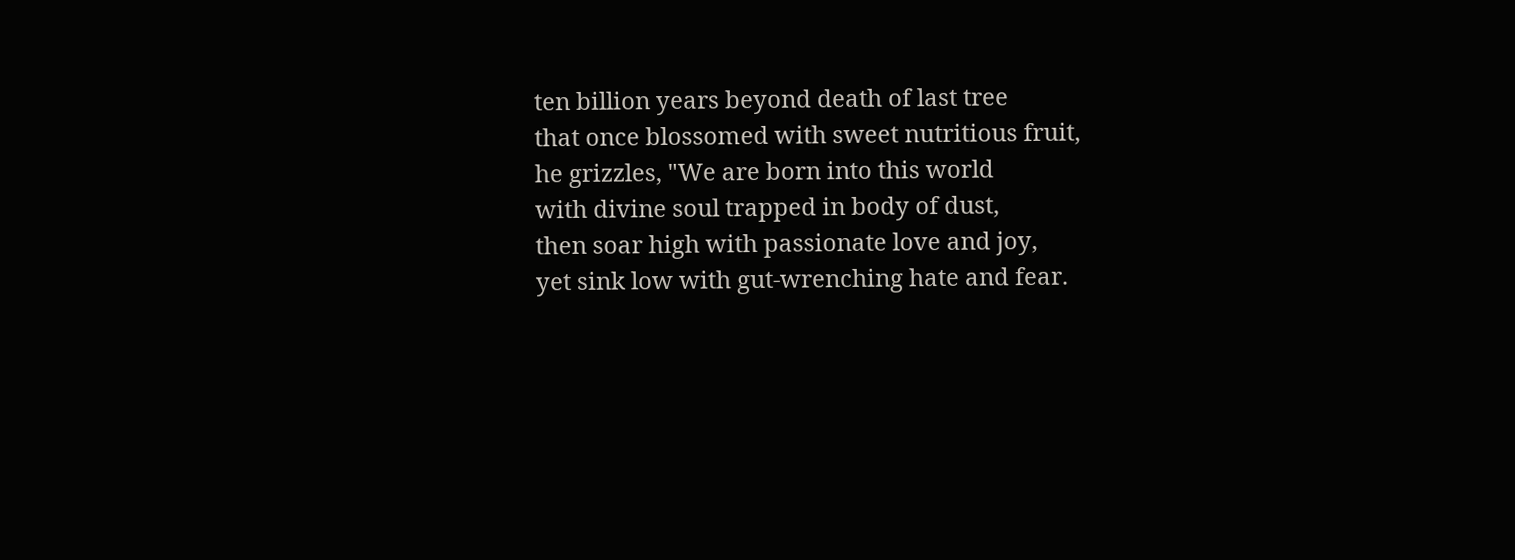ten billion years beyond death of last tree
that once blossomed with sweet nutritious fruit,
he grizzles, "We are born into this world
with divine soul trapped in body of dust,
then soar high with passionate love and joy,
yet sink low with gut-wrenching hate and fear.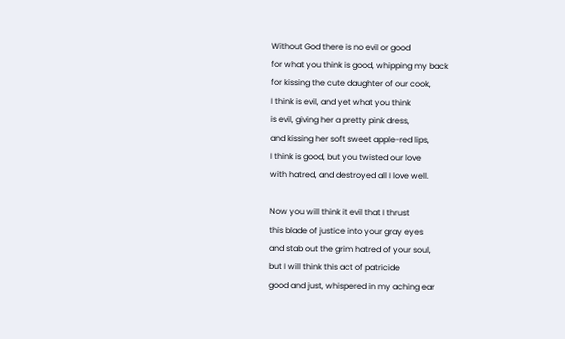Without God there is no evil or good
for what you think is good, whipping my back
for kissing the cute daughter of our cook,
I think is evil, and yet what you think
is evil, giving her a pretty pink dress,
and kissing her soft sweet apple-red lips,
I think is good, but you twisted our love
with hatred, and destroyed all I love well.

Now you will think it evil that I thrust
this blade of justice into your gray eyes
and stab out the grim hatred of your soul,
but I will think this act of patricide
good and just, whispered in my aching ear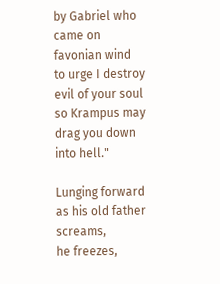by Gabriel who came on favonian wind
to urge I destroy evil of your soul
so Krampus may drag you down into hell."

Lunging forward as his old father screams,
he freezes,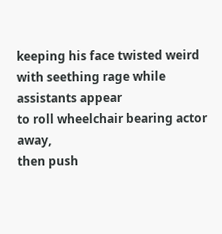keeping his face twisted weird
with seething rage while assistants appear
to roll wheelchair bearing actor away,
then push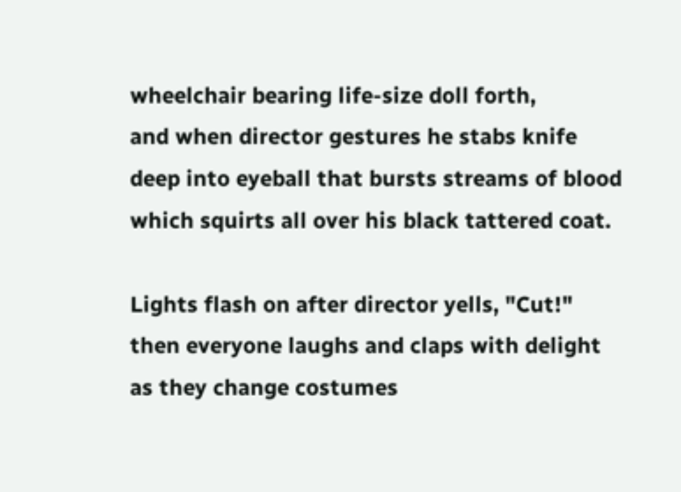wheelchair bearing life-size doll forth,
and when director gestures he stabs knife
deep into eyeball that bursts streams of blood
which squirts all over his black tattered coat.

Lights flash on after director yells, "Cut!"
then everyone laughs and claps with delight
as they change costumes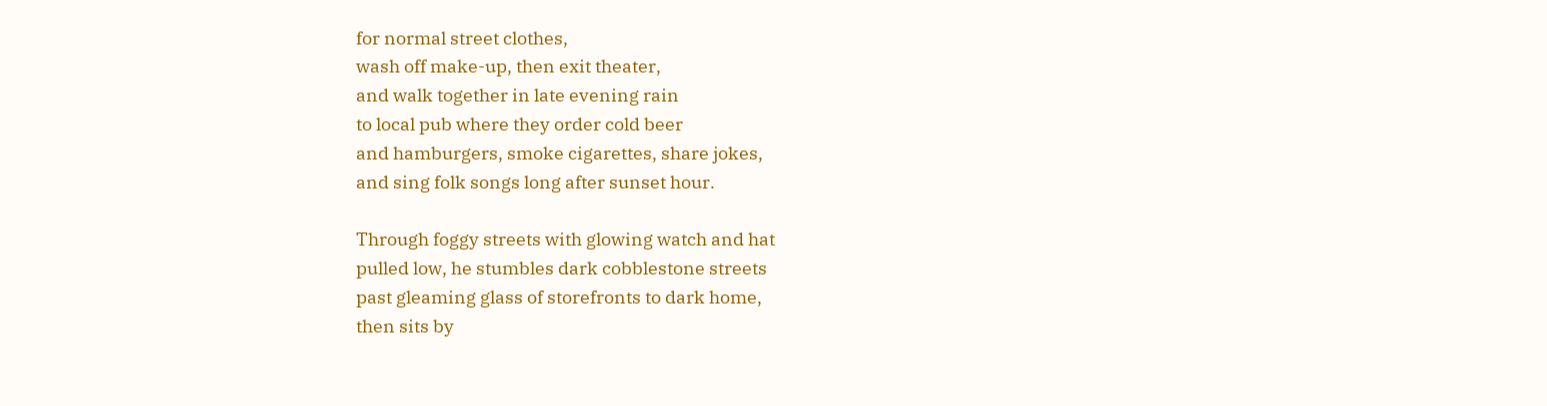for normal street clothes,
wash off make-up, then exit theater,
and walk together in late evening rain
to local pub where they order cold beer
and hamburgers, smoke cigarettes, share jokes,
and sing folk songs long after sunset hour.

Through foggy streets with glowing watch and hat
pulled low, he stumbles dark cobblestone streets
past gleaming glass of storefronts to dark home,
then sits by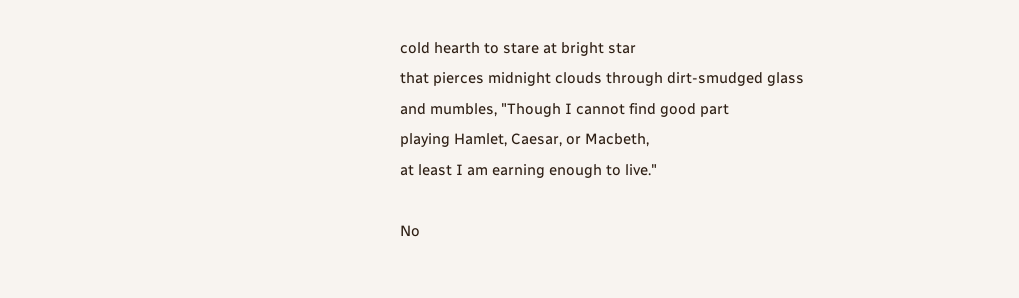cold hearth to stare at bright star
that pierces midnight clouds through dirt-smudged glass
and mumbles, "Though I cannot find good part
playing Hamlet, Caesar, or Macbeth,
at least I am earning enough to live."

No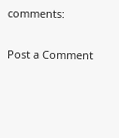comments:

Post a Comment